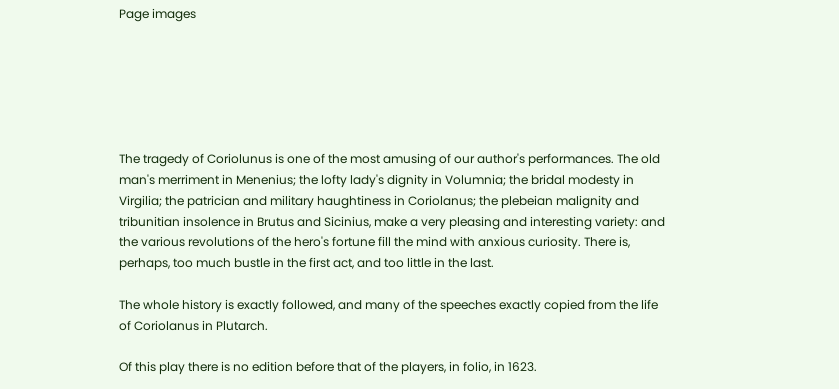Page images






The tragedy of Coriolunus is one of the most amusing of our author's performances. The old man's merriment in Menenius; the lofty lady's dignity in Volumnia; the bridal modesty in Virgilia; the patrician and military haughtiness in Coriolanus; the plebeian malignity and tribunitian insolence in Brutus and Sicinius, make a very pleasing and interesting variety: and the various revolutions of the hero's fortune fill the mind with anxious curiosity. There is, perhaps, too much bustle in the first act, and too little in the last.

The whole history is exactly followed, and many of the speeches exactly copied from the life of Coriolanus in Plutarch.

Of this play there is no edition before that of the players, in folio, in 1623.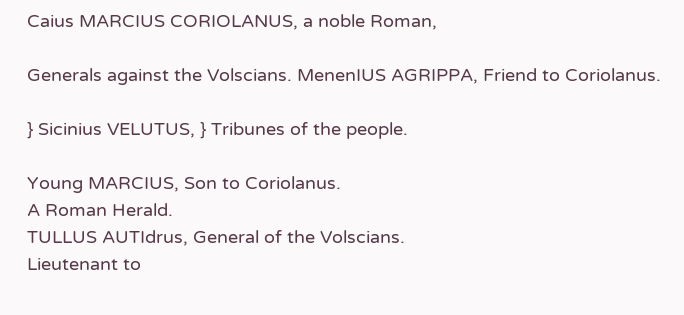Caius MARCIUS CORIOLANUS, a noble Roman,

Generals against the Volscians. MenenIUS AGRIPPA, Friend to Coriolanus.

} Sicinius VELUTUS, } Tribunes of the people.

Young MARCIUS, Son to Coriolanus.
A Roman Herald.
TULLUS AUTIdrus, General of the Volscians.
Lieutenant to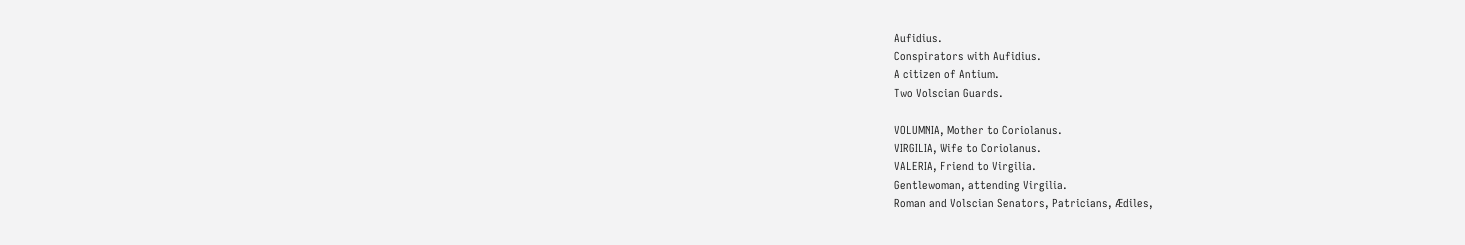Aufidius.
Conspirators with Aufidius.
A citizen of Antium.
Two Volscian Guards.

VOLUMNIA, Mother to Coriolanus.
VIRGILIA, Wife to Coriolanus.
VALERIA, Friend to Virgilia.
Gentlewoman, attending Virgilia.
Roman and Volscian Senators, Patricians, Ædiles,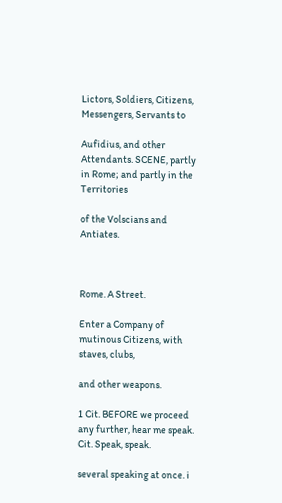Lictors, Soldiers, Citizens, Messengers, Servants to

Aufidius, and other Attendants. SCENE, partly in Rome; and partly in the Territories

of the Volscians and Antiates.



Rome. A Street.

Enter a Company of mutinous Citizens, with staves, clubs,

and other weapons.

1 Cit. BEFORE we proceed any further, hear me speak. Cit. Speak, speak.

several speaking at once. i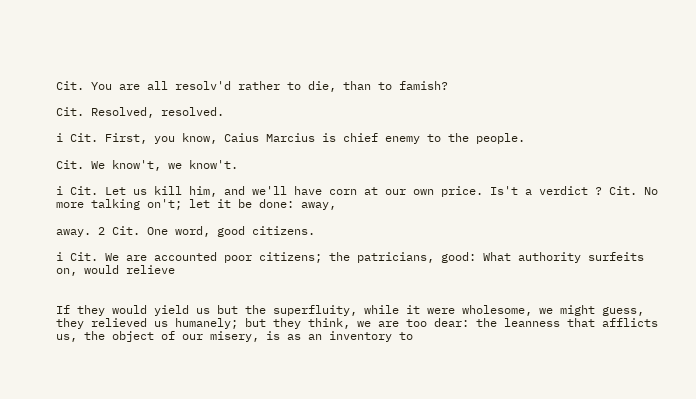Cit. You are all resolv'd rather to die, than to famish?

Cit. Resolved, resolved.

i Cit. First, you know, Caius Marcius is chief enemy to the people.

Cit. We know't, we know't.

i Cit. Let us kill him, and we'll have corn at our own price. Is't a verdict ? Cit. No more talking on't; let it be done: away,

away. 2 Cit. One word, good citizens.

i Cit. We are accounted poor citizens; the patricians, good: What authority surfeits on, would relieve


If they would yield us but the superfluity, while it were wholesome, we might guess, they relieved us humanely; but they think, we are too dear: the leanness that afflicts us, the object of our misery, is as an inventory to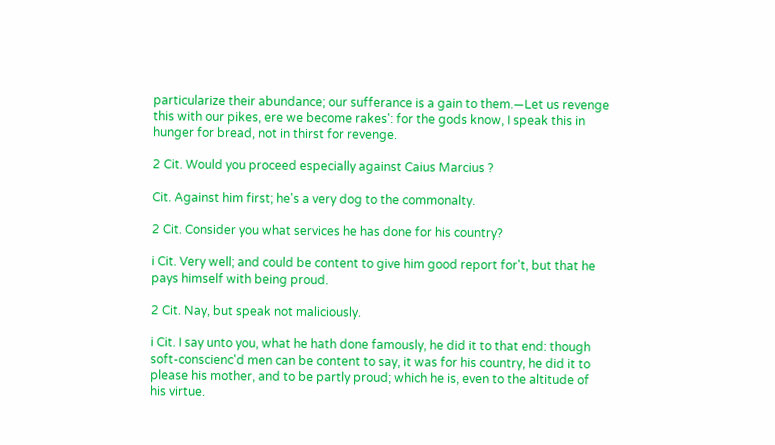particularize their abundance; our sufferance is a gain to them.—Let us revenge this with our pikes, ere we become rakes': for the gods know, I speak this in hunger for bread, not in thirst for revenge.

2 Cit. Would you proceed especially against Caius Marcius ?

Cit. Against him first; he's a very dog to the commonalty.

2 Cit. Consider you what services he has done for his country?

i Cit. Very well; and could be content to give him good report for't, but that he pays himself with being proud.

2 Cit. Nay, but speak not maliciously.

i Cit. I say unto you, what he hath done famously, he did it to that end: though soft-conscienc'd men can be content to say, it was for his country, he did it to please his mother, and to be partly proud; which he is, even to the altitude of his virtue.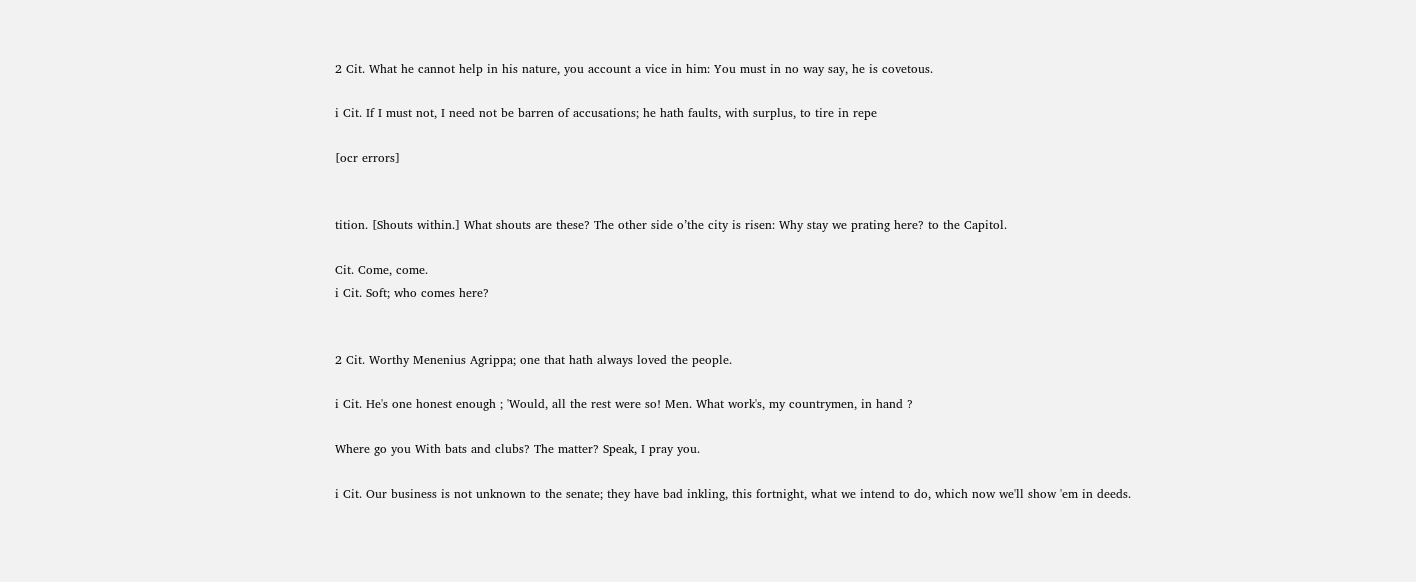2 Cit. What he cannot help in his nature, you account a vice in him: You must in no way say, he is covetous.

i Cit. If I must not, I need not be barren of accusations; he hath faults, with surplus, to tire in repe

[ocr errors]


tition. [Shouts within.] What shouts are these? The other side o’the city is risen: Why stay we prating here? to the Capitol.

Cit. Come, come.
i Cit. Soft; who comes here?


2 Cit. Worthy Menenius Agrippa; one that hath always loved the people.

i Cit. He's one honest enough ; 'Would, all the rest were so! Men. What work's, my countrymen, in hand ?

Where go you With bats and clubs? The matter? Speak, I pray you.

i Cit. Our business is not unknown to the senate; they have bad inkling, this fortnight, what we intend to do, which now we'll show 'em in deeds.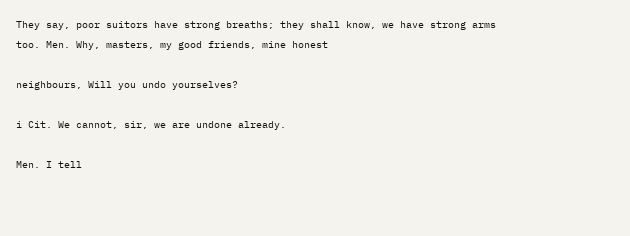They say, poor suitors have strong breaths; they shall know, we have strong arms too. Men. Why, masters, my good friends, mine honest

neighbours, Will you undo yourselves?

i Cit. We cannot, sir, we are undone already.

Men. I tell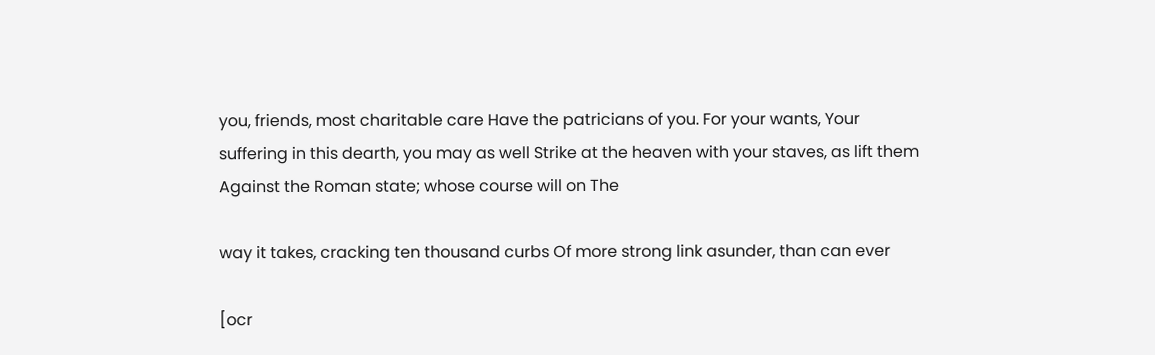you, friends, most charitable care Have the patricians of you. For your wants, Your suffering in this dearth, you may as well Strike at the heaven with your staves, as lift them Against the Roman state; whose course will on The

way it takes, cracking ten thousand curbs Of more strong link asunder, than can ever

[ocr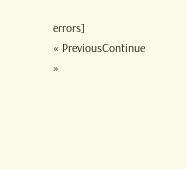errors]
« PreviousContinue »